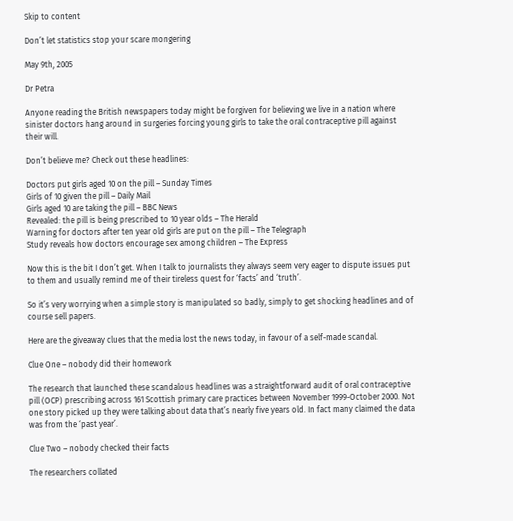Skip to content

Don’t let statistics stop your scare mongering

May 9th, 2005

Dr Petra

Anyone reading the British newspapers today might be forgiven for believing we live in a nation where sinister doctors hang around in surgeries forcing young girls to take the oral contraceptive pill against their will.

Don’t believe me? Check out these headlines:

Doctors put girls aged 10 on the pill – Sunday Times
Girls of 10 given the pill – Daily Mail
Girls aged 10 are taking the pill – BBC News
Revealed: the pill is being prescribed to 10 year olds – The Herald
Warning for doctors after ten year old girls are put on the pill – The Telegraph
Study reveals how doctors encourage sex among children – The Express

Now this is the bit I don’t get. When I talk to journalists they always seem very eager to dispute issues put to them and usually remind me of their tireless quest for ‘facts’ and ‘truth’.

So it’s very worrying when a simple story is manipulated so badly, simply to get shocking headlines and of course sell papers.

Here are the giveaway clues that the media lost the news today, in favour of a self-made scandal.

Clue One – nobody did their homework

The research that launched these scandalous headlines was a straightforward audit of oral contraceptive pill (OCP) prescribing across 161 Scottish primary care practices between November 1999-October 2000. Not one story picked up they were talking about data that’s nearly five years old. In fact many claimed the data was from the ‘past year’.

Clue Two – nobody checked their facts

The researchers collated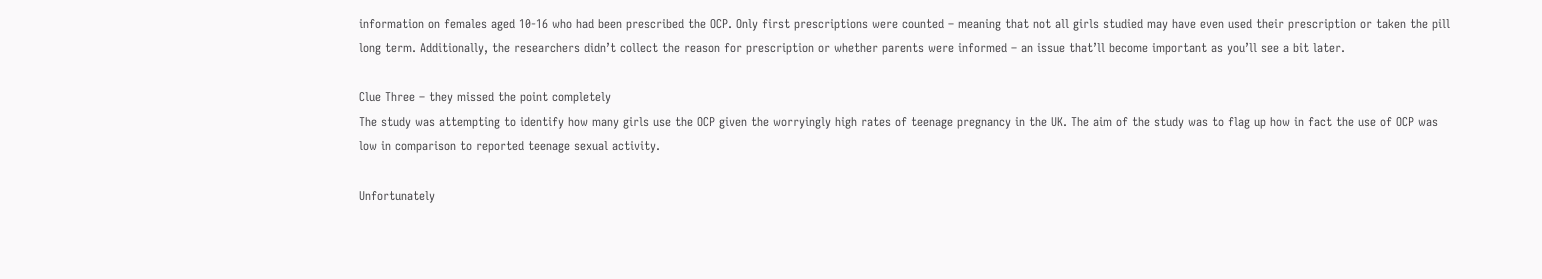information on females aged 10-16 who had been prescribed the OCP. Only first prescriptions were counted – meaning that not all girls studied may have even used their prescription or taken the pill long term. Additionally, the researchers didn’t collect the reason for prescription or whether parents were informed – an issue that’ll become important as you’ll see a bit later.

Clue Three – they missed the point completely
The study was attempting to identify how many girls use the OCP given the worryingly high rates of teenage pregnancy in the UK. The aim of the study was to flag up how in fact the use of OCP was low in comparison to reported teenage sexual activity.

Unfortunately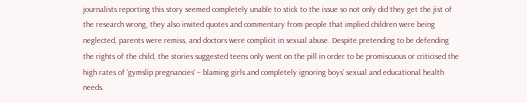journalists reporting this story seemed completely unable to stick to the issue so not only did they get the jist of the research wrong, they also invited quotes and commentary from people that implied children were being neglected, parents were remiss, and doctors were complicit in sexual abuse. Despite pretending to be defending the rights of the child, the stories suggested teens only went on the pill in order to be promiscuous or criticised the high rates of ‘gymslip pregnancies’ – blaming girls and completely ignoring boys’ sexual and educational health needs.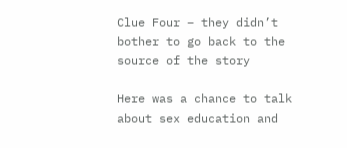Clue Four – they didn’t bother to go back to the source of the story

Here was a chance to talk about sex education and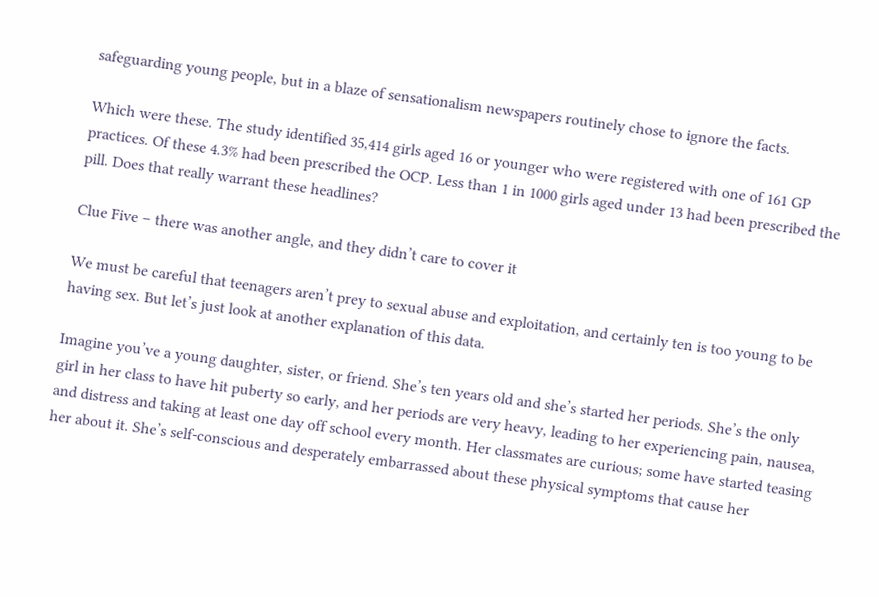safeguarding young people, but in a blaze of sensationalism newspapers routinely chose to ignore the facts.

Which were these. The study identified 35,414 girls aged 16 or younger who were registered with one of 161 GP practices. Of these 4.3% had been prescribed the OCP. Less than 1 in 1000 girls aged under 13 had been prescribed the pill. Does that really warrant these headlines?

Clue Five – there was another angle, and they didn’t care to cover it

We must be careful that teenagers aren’t prey to sexual abuse and exploitation, and certainly ten is too young to be having sex. But let’s just look at another explanation of this data.

Imagine you’ve a young daughter, sister, or friend. She’s ten years old and she’s started her periods. She’s the only girl in her class to have hit puberty so early, and her periods are very heavy, leading to her experiencing pain, nausea, and distress and taking at least one day off school every month. Her classmates are curious; some have started teasing her about it. She’s self-conscious and desperately embarrassed about these physical symptoms that cause her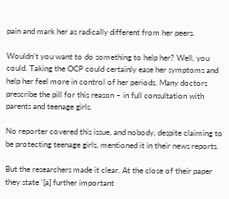pain and mark her as radically different from her peers.

Wouldn’t you want to do something to help her? Well, you could. Taking the OCP could certainly ease her symptoms and help her feel more in control of her periods. Many doctors prescribe the pill for this reason – in full consultation with parents and teenage girls.

No reporter covered this issue, and nobody, despite claiming to be protecting teenage girls, mentioned it in their news reports.

But the researchers made it clear. At the close of their paper they state ‘[a] further important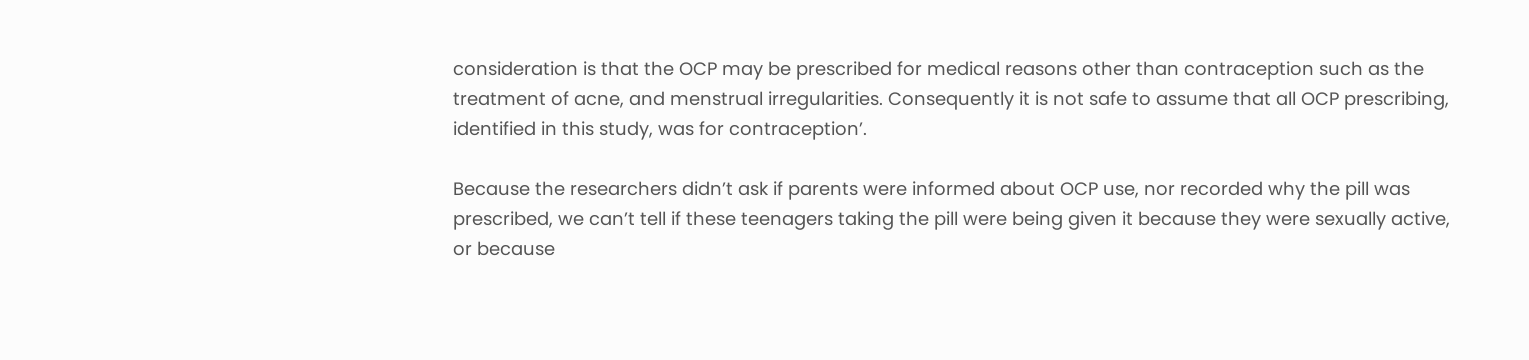consideration is that the OCP may be prescribed for medical reasons other than contraception such as the treatment of acne, and menstrual irregularities. Consequently it is not safe to assume that all OCP prescribing, identified in this study, was for contraception’.

Because the researchers didn’t ask if parents were informed about OCP use, nor recorded why the pill was prescribed, we can’t tell if these teenagers taking the pill were being given it because they were sexually active, or because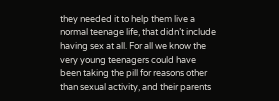they needed it to help them live a normal teenage life, that didn’t include having sex at all. For all we know the very young teenagers could have been taking the pill for reasons other than sexual activity, and their parents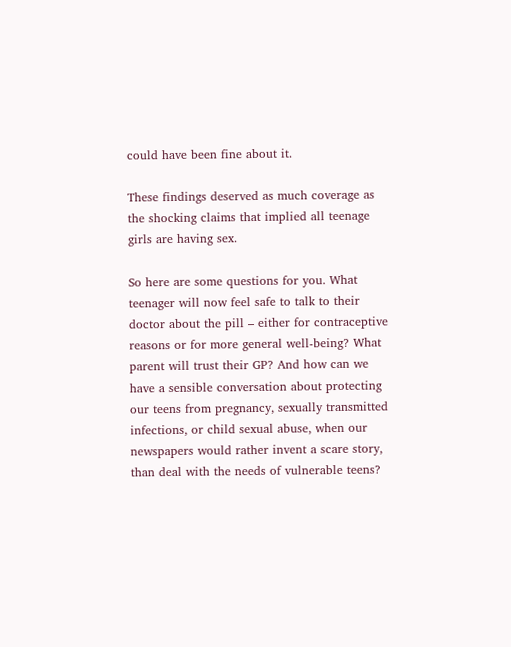could have been fine about it.

These findings deserved as much coverage as the shocking claims that implied all teenage girls are having sex.

So here are some questions for you. What teenager will now feel safe to talk to their doctor about the pill – either for contraceptive reasons or for more general well-being? What parent will trust their GP? And how can we have a sensible conversation about protecting our teens from pregnancy, sexually transmitted infections, or child sexual abuse, when our newspapers would rather invent a scare story, than deal with the needs of vulnerable teens?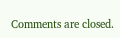Comments are closed.